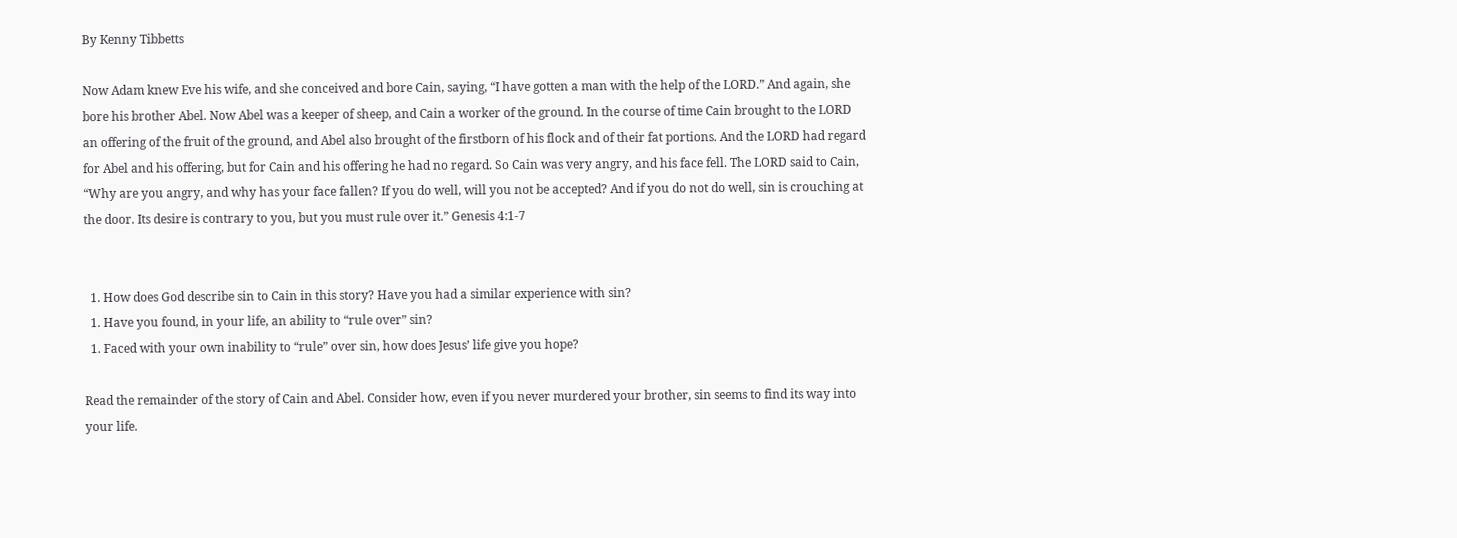By Kenny Tibbetts

Now Adam knew Eve his wife, and she conceived and bore Cain, saying, “I have gotten a man with the help of the LORD.” And again, she bore his brother Abel. Now Abel was a keeper of sheep, and Cain a worker of the ground. In the course of time Cain brought to the LORD an offering of the fruit of the ground, and Abel also brought of the firstborn of his flock and of their fat portions. And the LORD had regard for Abel and his offering, but for Cain and his offering he had no regard. So Cain was very angry, and his face fell. The LORD said to Cain, “Why are you angry, and why has your face fallen? If you do well, will you not be accepted? And if you do not do well, sin is crouching at the door. Its desire is contrary to you, but you must rule over it.” Genesis 4:1-7


  1. How does God describe sin to Cain in this story? Have you had a similar experience with sin?
  1. Have you found, in your life, an ability to “rule over” sin?
  1. Faced with your own inability to “rule” over sin, how does Jesus’ life give you hope?

Read the remainder of the story of Cain and Abel. Consider how, even if you never murdered your brother, sin seems to find its way into your life.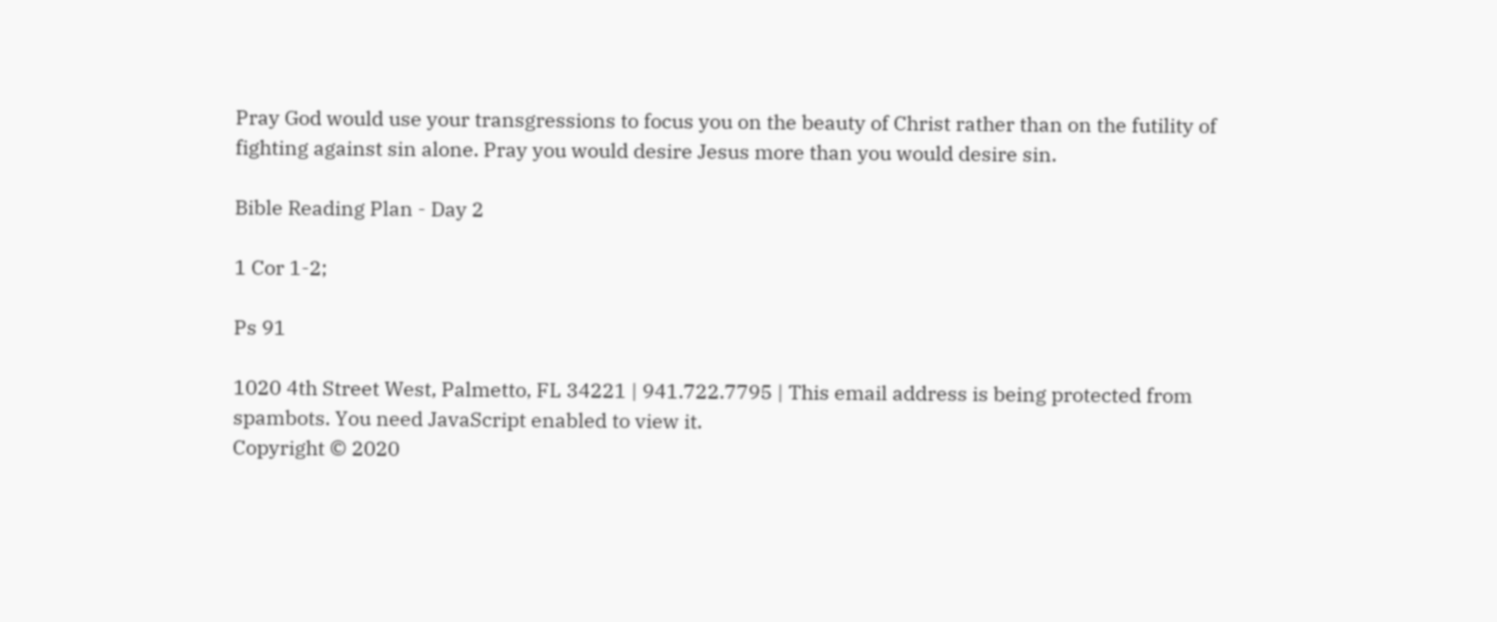Pray God would use your transgressions to focus you on the beauty of Christ rather than on the futility of fighting against sin alone. Pray you would desire Jesus more than you would desire sin.

Bible Reading Plan - Day 2

1 Cor 1-2;

Ps 91

1020 4th Street West, Palmetto, FL 34221 | 941.722.7795 | This email address is being protected from spambots. You need JavaScript enabled to view it.
Copyright © 2020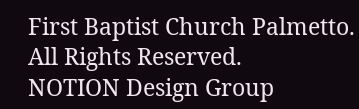First Baptist Church Palmetto. All Rights Reserved.
NOTION Design Group